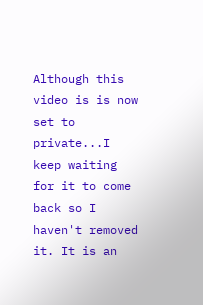Although this video is is now set to private...I keep waiting for it to come back so I haven't removed it. It is an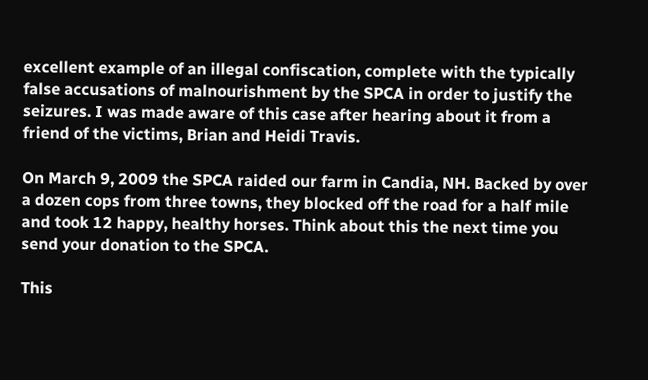excellent example of an illegal confiscation, complete with the typically false accusations of malnourishment by the SPCA in order to justify the seizures. I was made aware of this case after hearing about it from a friend of the victims, Brian and Heidi Travis.

On March 9, 2009 the SPCA raided our farm in Candia, NH. Backed by over a dozen cops from three towns, they blocked off the road for a half mile and took 12 happy, healthy horses. Think about this the next time you send your donation to the SPCA.

This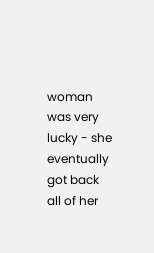woman was very lucky - she eventually got back all of her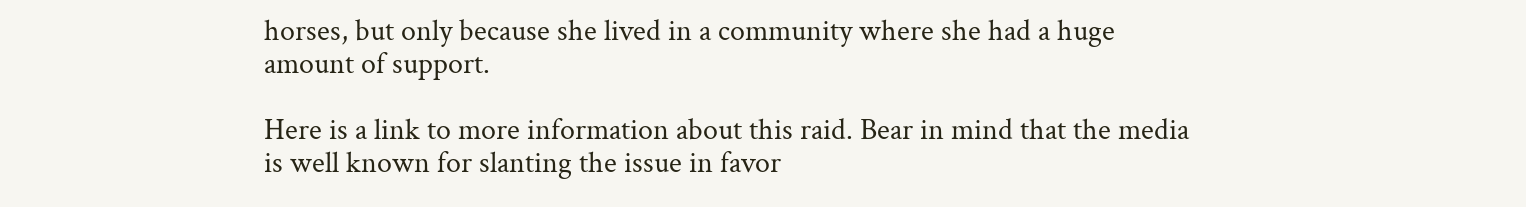horses, but only because she lived in a community where she had a huge amount of support.

Here is a link to more information about this raid. Bear in mind that the media is well known for slanting the issue in favor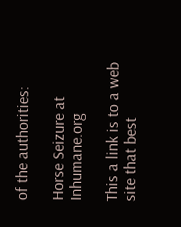of the authorities:

Horse Seizure at Inhumane.org

This a link is to a web site that best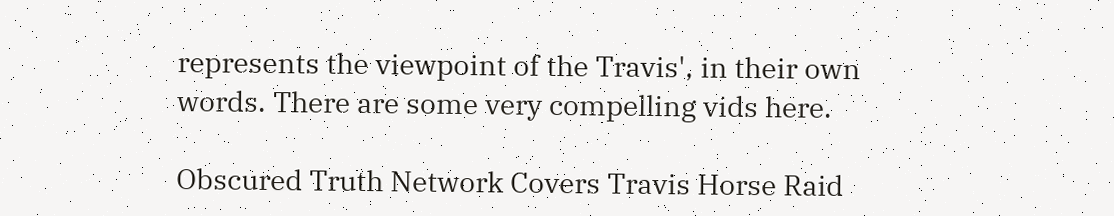represents the viewpoint of the Travis', in their own words. There are some very compelling vids here.

Obscured Truth Network Covers Travis Horse Raid